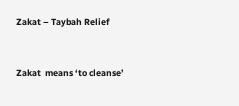Zakat – Taybah Relief


Zakat  means ‘to cleanse’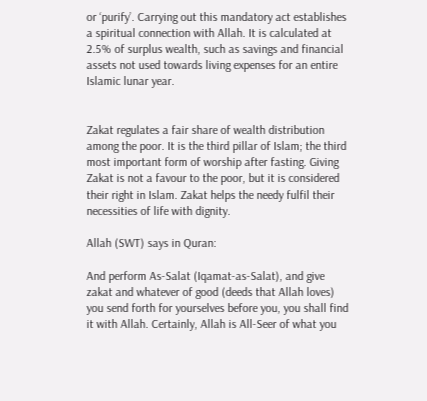or ‘purify’. Carrying out this mandatory act establishes a spiritual connection with Allah. It is calculated at 2.5% of surplus wealth, such as savings and financial assets not used towards living expenses for an entire Islamic lunar year.


Zakat regulates a fair share of wealth distribution among the poor. It is the third pillar of Islam; the third most important form of worship after fasting. Giving Zakat is not a favour to the poor, but it is considered their right in Islam. Zakat helps the needy fulfil their necessities of life with dignity.

Allah (SWT) says in Quran:

And perform As-Salat (Iqamat-as-Salat), and give zakat and whatever of good (deeds that Allah loves) you send forth for yourselves before you, you shall find it with Allah. Certainly, Allah is All-Seer of what you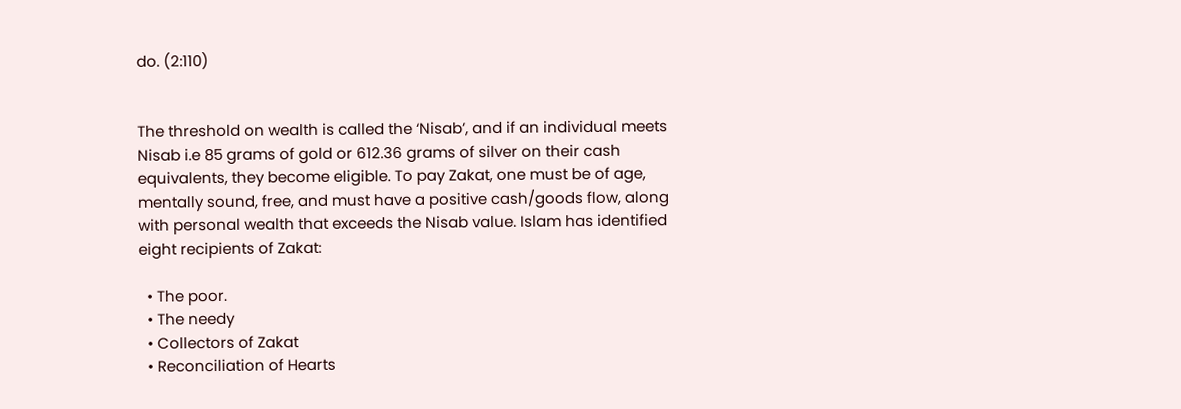do. (2:110)


The threshold on wealth is called the ‘Nisab’, and if an individual meets Nisab i.e 85 grams of gold or 612.36 grams of silver on their cash equivalents, they become eligible. To pay Zakat, one must be of age, mentally sound, free, and must have a positive cash/goods flow, along with personal wealth that exceeds the Nisab value. Islam has identified eight recipients of Zakat:

  • The poor.
  • The needy
  • Collectors of Zakat
  • Reconciliation of Hearts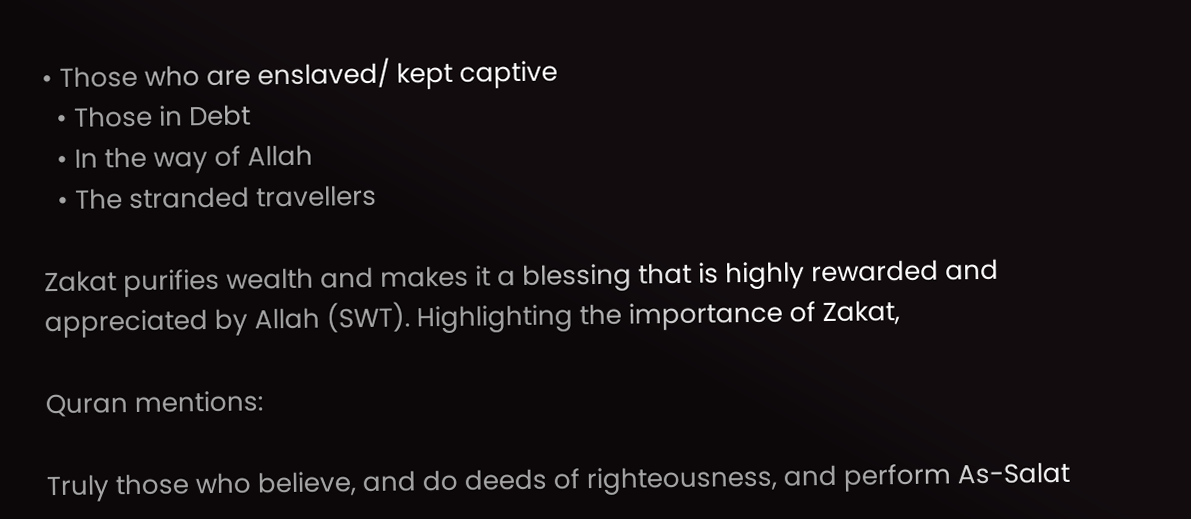• Those who are enslaved/ kept captive
  • Those in Debt
  • In the way of Allah
  • The stranded travellers

Zakat purifies wealth and makes it a blessing that is highly rewarded and appreciated by Allah (SWT). Highlighting the importance of Zakat,

Quran mentions:

Truly those who believe, and do deeds of righteousness, and perform As-Salat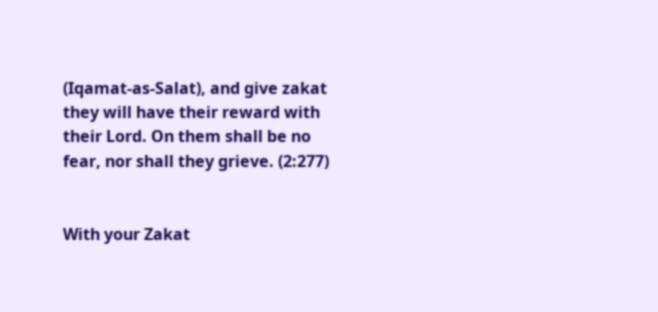(Iqamat-as-Salat), and give zakat they will have their reward with their Lord. On them shall be no fear, nor shall they grieve. (2:277)


With your Zakat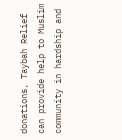donations, Taybah Relief can provide help to Muslim community in hardship and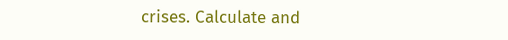crises. Calculate and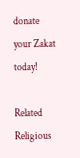donate your Zakat today!

Related Religious